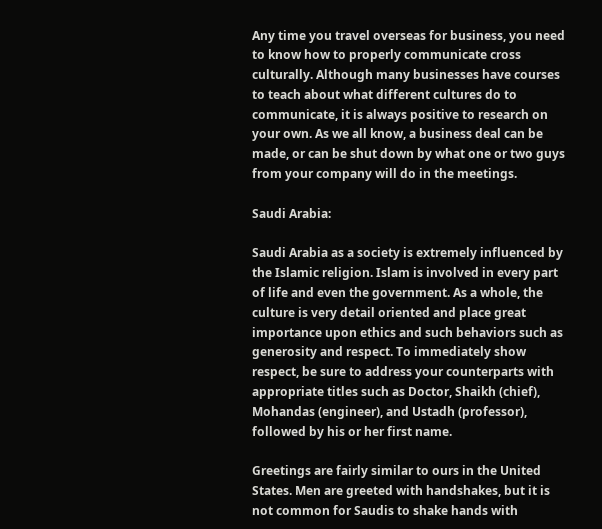Any time you travel overseas for business, you need to know how to properly communicate cross culturally. Although many businesses have courses to teach about what different cultures do to communicate, it is always positive to research on your own. As we all know, a business deal can be made, or can be shut down by what one or two guys from your company will do in the meetings.

Saudi Arabia:

Saudi Arabia as a society is extremely influenced by the Islamic religion. Islam is involved in every part of life and even the government. As a whole, the culture is very detail oriented and place great importance upon ethics and such behaviors such as generosity and respect. To immediately show respect, be sure to address your counterparts with appropriate titles such as Doctor, Shaikh (chief), Mohandas (engineer), and Ustadh (professor), followed by his or her first name.

Greetings are fairly similar to ours in the United States. Men are greeted with handshakes, but it is not common for Saudis to shake hands with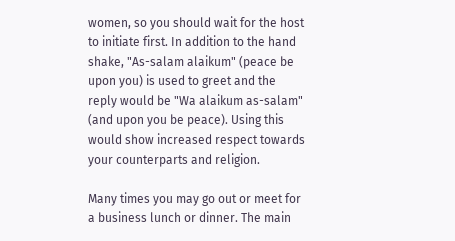women, so you should wait for the host to initiate first. In addition to the hand shake, "As-salam alaikum" (peace be upon you) is used to greet and the reply would be "Wa alaikum as-salam" (and upon you be peace). Using this would show increased respect towards your counterparts and religion.

Many times you may go out or meet for a business lunch or dinner. The main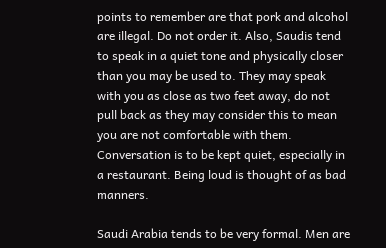points to remember are that pork and alcohol are illegal. Do not order it. Also, Saudis tend to speak in a quiet tone and physically closer than you may be used to. They may speak with you as close as two feet away, do not pull back as they may consider this to mean you are not comfortable with them. Conversation is to be kept quiet, especially in a restaurant. Being loud is thought of as bad manners.

Saudi Arabia tends to be very formal. Men are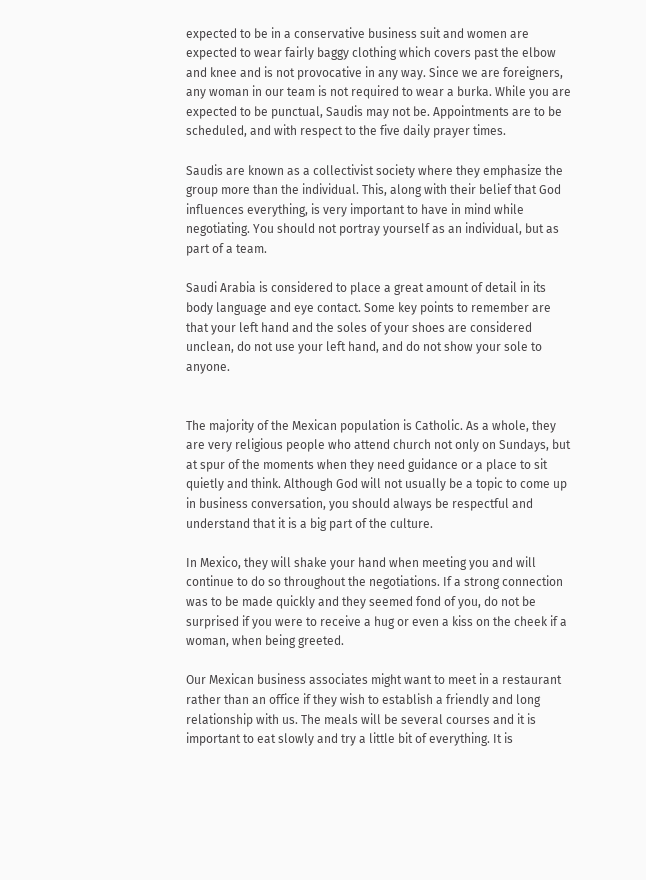expected to be in a conservative business suit and women are expected to wear fairly baggy clothing which covers past the elbow and knee and is not provocative in any way. Since we are foreigners, any woman in our team is not required to wear a burka. While you are expected to be punctual, Saudis may not be. Appointments are to be scheduled, and with respect to the five daily prayer times.

Saudis are known as a collectivist society where they emphasize the group more than the individual. This, along with their belief that God influences everything, is very important to have in mind while negotiating. You should not portray yourself as an individual, but as part of a team.

Saudi Arabia is considered to place a great amount of detail in its body language and eye contact. Some key points to remember are that your left hand and the soles of your shoes are considered unclean, do not use your left hand, and do not show your sole to anyone.


The majority of the Mexican population is Catholic. As a whole, they are very religious people who attend church not only on Sundays, but at spur of the moments when they need guidance or a place to sit quietly and think. Although God will not usually be a topic to come up in business conversation, you should always be respectful and understand that it is a big part of the culture.

In Mexico, they will shake your hand when meeting you and will continue to do so throughout the negotiations. If a strong connection was to be made quickly and they seemed fond of you, do not be surprised if you were to receive a hug or even a kiss on the cheek if a woman, when being greeted.

Our Mexican business associates might want to meet in a restaurant rather than an office if they wish to establish a friendly and long relationship with us. The meals will be several courses and it is important to eat slowly and try a little bit of everything. It is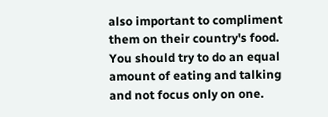also important to compliment them on their country's food. You should try to do an equal amount of eating and talking and not focus only on one.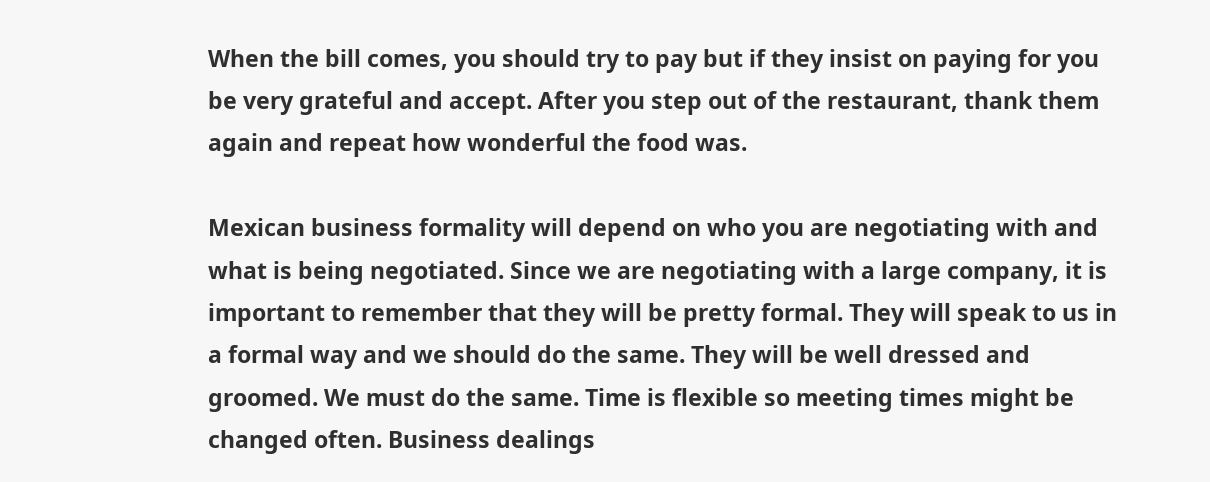When the bill comes, you should try to pay but if they insist on paying for you be very grateful and accept. After you step out of the restaurant, thank them again and repeat how wonderful the food was.

Mexican business formality will depend on who you are negotiating with and what is being negotiated. Since we are negotiating with a large company, it is important to remember that they will be pretty formal. They will speak to us in a formal way and we should do the same. They will be well dressed and groomed. We must do the same. Time is flexible so meeting times might be changed often. Business dealings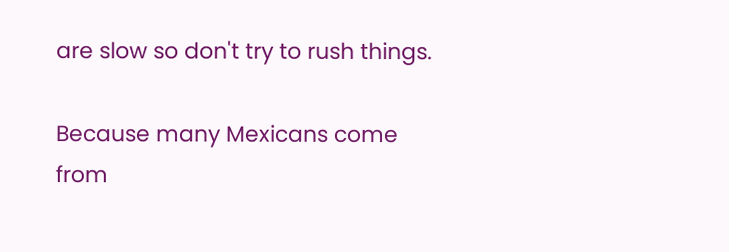are slow so don't try to rush things.

Because many Mexicans come from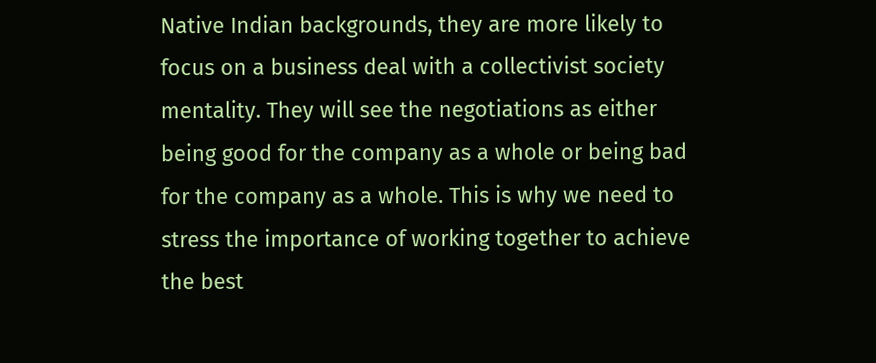Native Indian backgrounds, they are more likely to focus on a business deal with a collectivist society mentality. They will see the negotiations as either being good for the company as a whole or being bad for the company as a whole. This is why we need to stress the importance of working together to achieve the best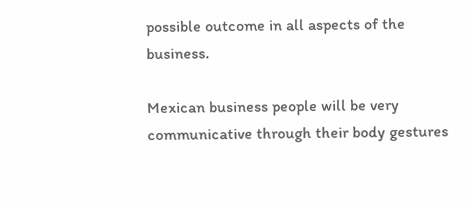possible outcome in all aspects of the business.

Mexican business people will be very communicative through their body gestures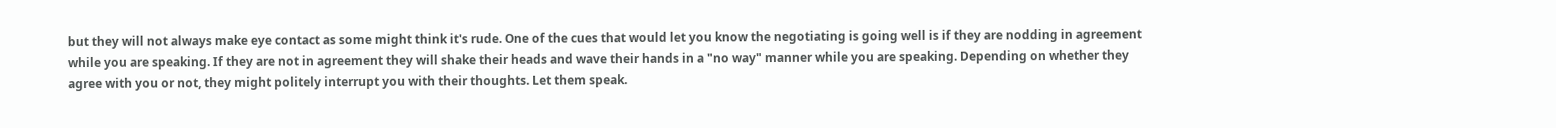but they will not always make eye contact as some might think it's rude. One of the cues that would let you know the negotiating is going well is if they are nodding in agreement while you are speaking. If they are not in agreement they will shake their heads and wave their hands in a "no way" manner while you are speaking. Depending on whether they agree with you or not, they might politely interrupt you with their thoughts. Let them speak.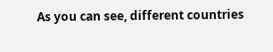As you can see, different countries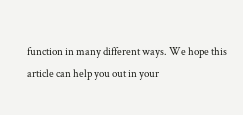function in many different ways. We hope this article can help you out in your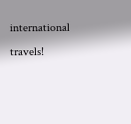international travels!